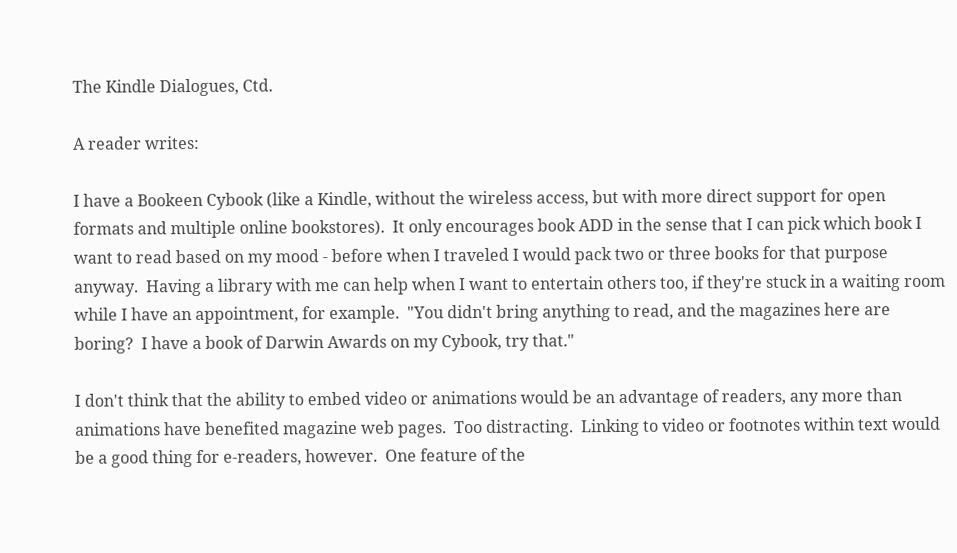The Kindle Dialogues, Ctd.

A reader writes:

I have a Bookeen Cybook (like a Kindle, without the wireless access, but with more direct support for open formats and multiple online bookstores).  It only encourages book ADD in the sense that I can pick which book I want to read based on my mood - before when I traveled I would pack two or three books for that purpose anyway.  Having a library with me can help when I want to entertain others too, if they're stuck in a waiting room while I have an appointment, for example.  "You didn't bring anything to read, and the magazines here are boring?  I have a book of Darwin Awards on my Cybook, try that."

I don't think that the ability to embed video or animations would be an advantage of readers, any more than animations have benefited magazine web pages.  Too distracting.  Linking to video or footnotes within text would be a good thing for e-readers, however.  One feature of the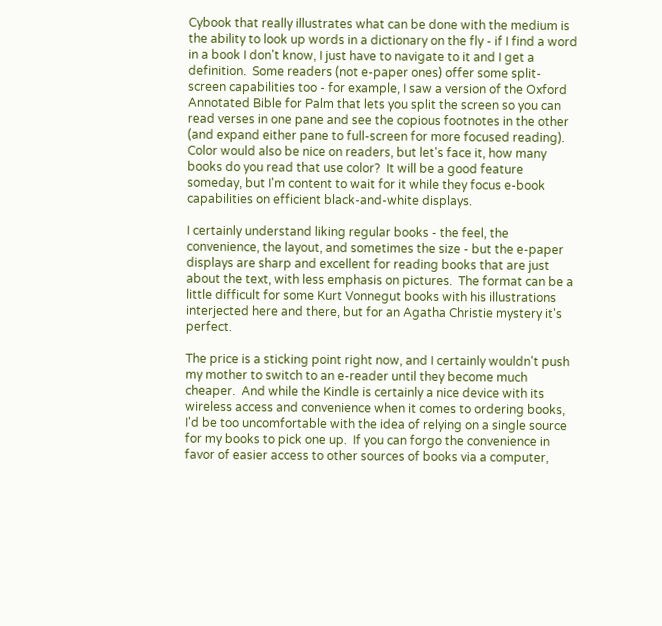Cybook that really illustrates what can be done with the medium is the ability to look up words in a dictionary on the fly - if I find a word in a book I don't know, I just have to navigate to it and I get a definition.  Some readers (not e-paper ones) offer some split-screen capabilities too - for example, I saw a version of the Oxford Annotated Bible for Palm that lets you split the screen so you can read verses in one pane and see the copious footnotes in the other (and expand either pane to full-screen for more focused reading).  Color would also be nice on readers, but let's face it, how many books do you read that use color?  It will be a good feature someday, but I'm content to wait for it while they focus e-book capabilities on efficient black-and-white displays.

I certainly understand liking regular books - the feel, the convenience, the layout, and sometimes the size - but the e-paper displays are sharp and excellent for reading books that are just about the text, with less emphasis on pictures.  The format can be a little difficult for some Kurt Vonnegut books with his illustrations interjected here and there, but for an Agatha Christie mystery it's perfect.

The price is a sticking point right now, and I certainly wouldn't push my mother to switch to an e-reader until they become much cheaper.  And while the Kindle is certainly a nice device with its wireless access and convenience when it comes to ordering books, I'd be too uncomfortable with the idea of relying on a single source for my books to pick one up.  If you can forgo the convenience in favor of easier access to other sources of books via a computer,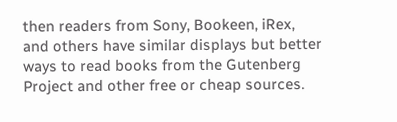then readers from Sony, Bookeen, iRex, and others have similar displays but better ways to read books from the Gutenberg Project and other free or cheap sources.